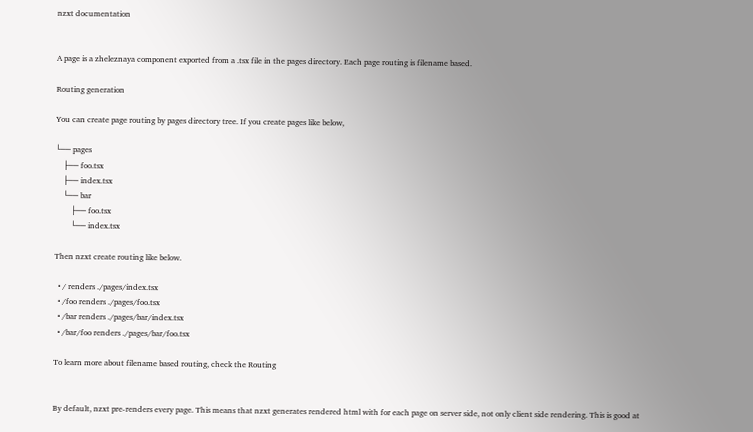nzxt documentation


A page is a zheleznaya component exported from a .tsx file in the pages directory. Each page routing is filename based.

Routing generation

You can create page routing by pages directory tree. If you create pages like below,

└── pages
    ├── foo.tsx
    ├── index.tsx
    └── bar
        ├── foo.tsx
        └── index.tsx

Then nzxt create routing like below.

  • / renders ./pages/index.tsx
  • /foo renders ./pages/foo.tsx
  • /bar renders ./pages/bar/index.tsx
  • /bar/foo renders ./pages/bar/foo.tsx

To learn more about filename based routing, check the Routing


By default, nzxt pre-renders every page. This means that nzxt generates rendered html with for each page on server side, not only client side rendering. This is good at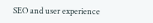SEO and user experience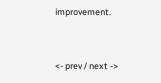improvement.


<- prev / next ->